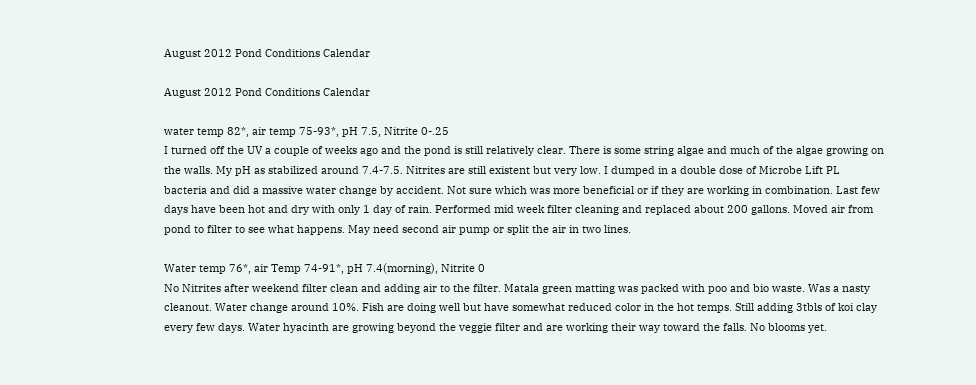August 2012 Pond Conditions Calendar

August 2012 Pond Conditions Calendar

water temp 82*, air temp 75-93*, pH 7.5, Nitrite 0-.25
I turned off the UV a couple of weeks ago and the pond is still relatively clear. There is some string algae and much of the algae growing on the walls. My pH as stabilized around 7.4-7.5. Nitrites are still existent but very low. I dumped in a double dose of Microbe Lift PL bacteria and did a massive water change by accident. Not sure which was more beneficial or if they are working in combination. Last few days have been hot and dry with only 1 day of rain. Performed mid week filter cleaning and replaced about 200 gallons. Moved air from pond to filter to see what happens. May need second air pump or split the air in two lines.

Water temp 76*, air Temp 74-91*, pH 7.4(morning), Nitrite 0
No Nitrites after weekend filter clean and adding air to the filter. Matala green matting was packed with poo and bio waste. Was a nasty cleanout. Water change around 10%. Fish are doing well but have somewhat reduced color in the hot temps. Still adding 3tbls of koi clay every few days. Water hyacinth are growing beyond the veggie filter and are working their way toward the falls. No blooms yet.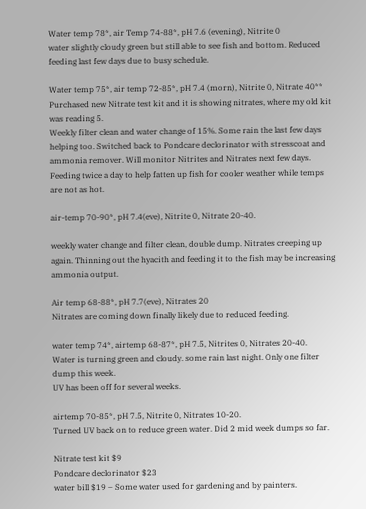Water temp 78*, air Temp 74-88*, pH 7.6 (evening), Nitrite 0
water slightly cloudy green but still able to see fish and bottom. Reduced feeding last few days due to busy schedule.

Water temp 75*, air temp 72-85*, pH 7.4 (morn), Nitrite 0, Nitrate 40**
Purchased new Nitrate test kit and it is showing nitrates, where my old kit was reading 5.
Weekly filter clean and water change of 15%. Some rain the last few days helping too. Switched back to Pondcare declorinator with stresscoat and ammonia remover. Will monitor Nitrites and Nitrates next few days. Feeding twice a day to help fatten up fish for cooler weather while temps are not as hot.

air-temp 70-90*, pH 7.4(eve), Nitrite 0, Nitrate 20-40.

weekly water change and filter clean, double dump. Nitrates creeping up again. Thinning out the hyacith and feeding it to the fish may be increasing ammonia output.

Air temp 68-88*, pH 7.7(eve), Nitrates 20
Nitrates are coming down finally likely due to reduced feeding.

water temp 74*, airtemp 68-87*, pH 7.5, Nitrites 0, Nitrates 20-40.
Water is turning green and cloudy. some rain last night. Only one filter dump this week.
UV has been off for several weeks.

airtemp 70-85*, pH 7.5, Nitrite 0, Nitrates 10-20.
Turned UV back on to reduce green water. Did 2 mid week dumps so far.

Nitrate test kit $9
Pondcare declorinator $23
water bill $19 – Some water used for gardening and by painters.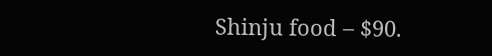Shinju food – $90.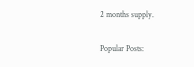2 months supply.

Popular Posts: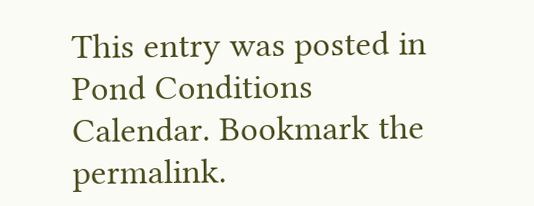This entry was posted in Pond Conditions Calendar. Bookmark the permalink.